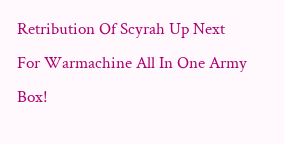Retribution Of Scyrah Up Next For Warmachine All In One Army Box!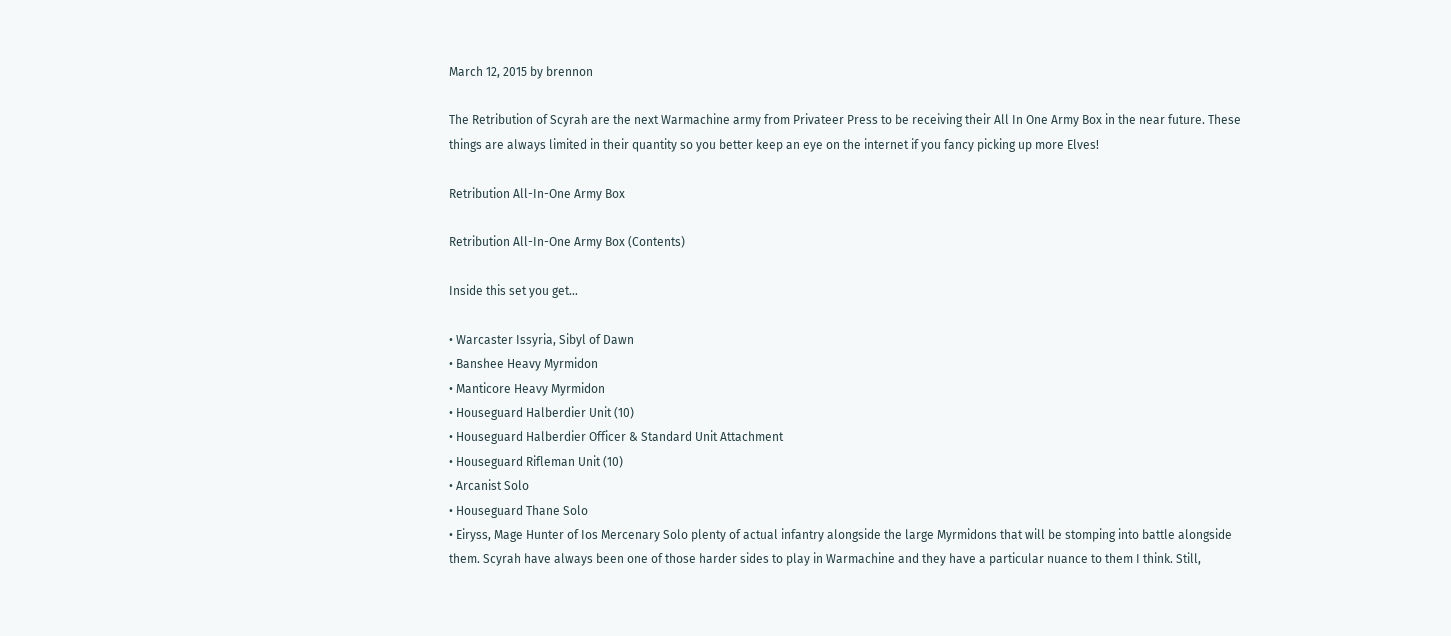March 12, 2015 by brennon

The Retribution of Scyrah are the next Warmachine army from Privateer Press to be receiving their All In One Army Box in the near future. These things are always limited in their quantity so you better keep an eye on the internet if you fancy picking up more Elves!

Retribution All-In-One Army Box

Retribution All-In-One Army Box (Contents)

Inside this set you get...

• Warcaster Issyria, Sibyl of Dawn
• Banshee Heavy Myrmidon
• Manticore Heavy Myrmidon
• Houseguard Halberdier Unit (10)
• Houseguard Halberdier Officer & Standard Unit Attachment
• Houseguard Rifleman Unit (10)
• Arcanist Solo
• Houseguard Thane Solo
• Eiryss, Mage Hunter of Ios Mercenary Solo plenty of actual infantry alongside the large Myrmidons that will be stomping into battle alongside them. Scyrah have always been one of those harder sides to play in Warmachine and they have a particular nuance to them I think. Still,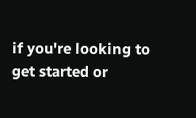if you're looking to get started or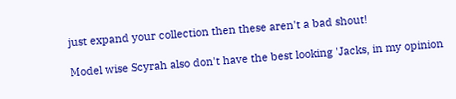just expand your collection then these aren't a bad shout!

Model wise Scyrah also don't have the best looking 'Jacks, in my opinion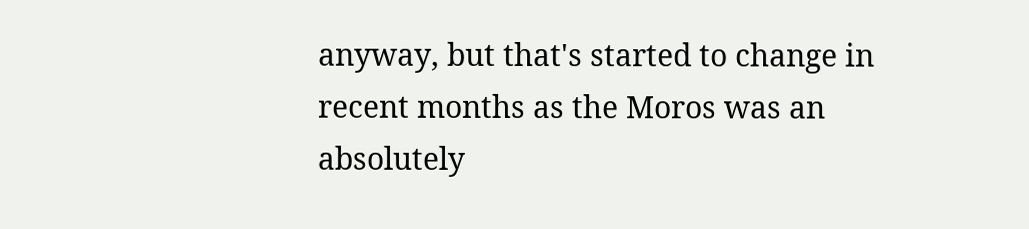anyway, but that's started to change in recent months as the Moros was an absolutely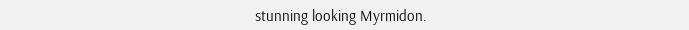stunning looking Myrmidon.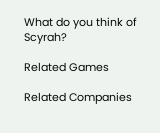What do you think of Scyrah?

Related Games

Related Companies